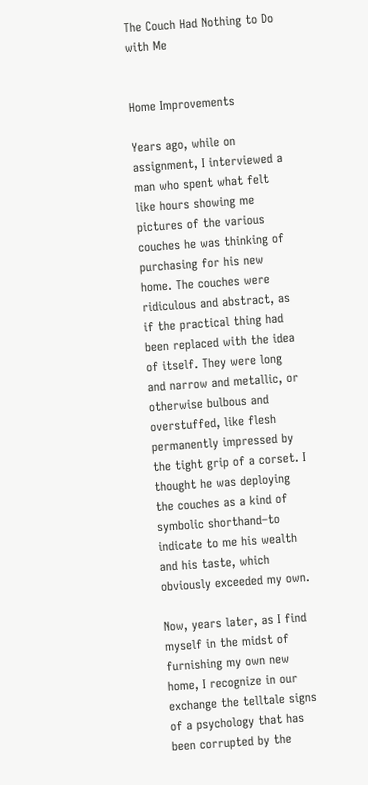The Couch Had Nothing to Do with Me


Home Improvements

Years ago, while on assignment, I interviewed a man who spent what felt like hours showing me pictures of the various couches he was thinking of purchasing for his new home. The couches were ridiculous and abstract, as if the practical thing had been replaced with the idea of itself. They were long and narrow and metallic, or otherwise bulbous and overstuffed, like flesh permanently impressed by the tight grip of a corset. I thought he was deploying the couches as a kind of symbolic shorthand–to indicate to me his wealth and his taste, which obviously exceeded my own.

Now, years later, as I find myself in the midst of furnishing my own new home, I recognize in our exchange the telltale signs of a psychology that has been corrupted by the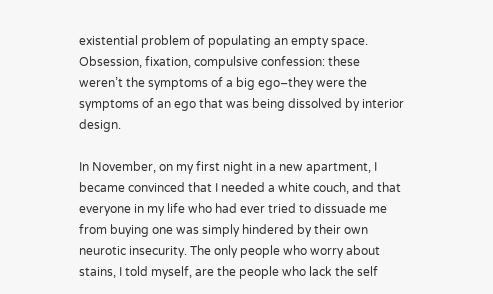existential problem of populating an empty space. Obsession, fixation, compulsive confession: these weren’t the symptoms of a big ego–they were the symptoms of an ego that was being dissolved by interior design.

In November, on my first night in a new apartment, I became convinced that I needed a white couch, and that everyone in my life who had ever tried to dissuade me from buying one was simply hindered by their own neurotic insecurity. The only people who worry about stains, I told myself, are the people who lack the self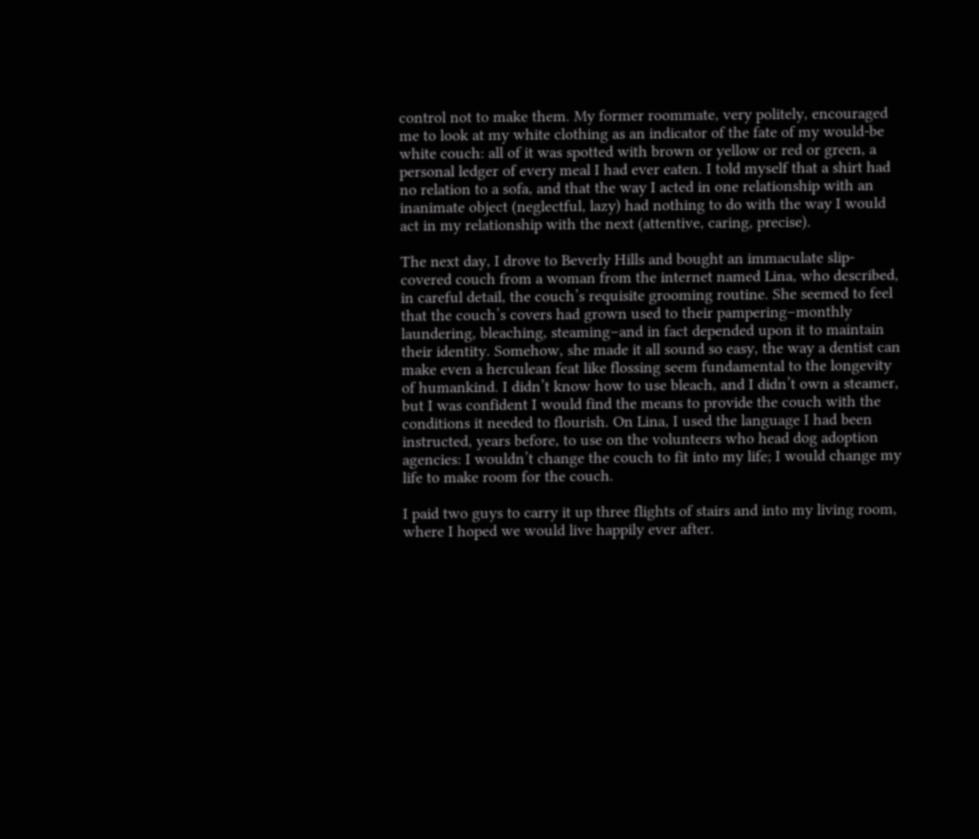control not to make them. My former roommate, very politely, encouraged me to look at my white clothing as an indicator of the fate of my would-be white couch: all of it was spotted with brown or yellow or red or green, a personal ledger of every meal I had ever eaten. I told myself that a shirt had no relation to a sofa, and that the way I acted in one relationship with an inanimate object (neglectful, lazy) had nothing to do with the way I would act in my relationship with the next (attentive, caring, precise).

The next day, I drove to Beverly Hills and bought an immaculate slip-covered couch from a woman from the internet named Lina, who described, in careful detail, the couch’s requisite grooming routine. She seemed to feel that the couch’s covers had grown used to their pampering–monthly laundering, bleaching, steaming–and in fact depended upon it to maintain their identity. Somehow, she made it all sound so easy, the way a dentist can make even a herculean feat like flossing seem fundamental to the longevity of humankind. I didn’t know how to use bleach, and I didn’t own a steamer, but I was confident I would find the means to provide the couch with the conditions it needed to flourish. On Lina, I used the language I had been instructed, years before, to use on the volunteers who head dog adoption agencies: I wouldn’t change the couch to fit into my life; I would change my life to make room for the couch.

I paid two guys to carry it up three flights of stairs and into my living room, where I hoped we would live happily ever after.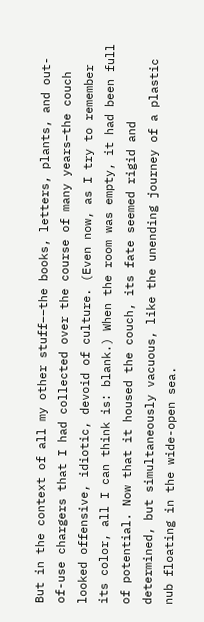But in the context of all my other stuff––the books, letters, plants, and out-of-use chargers that I had collected over the course of many years–the couch looked offensive, idiotic, devoid of culture. (Even now, as I try to remember its color, all I can think is: blank.) When the room was empty, it had been full of potential. Now that it housed the couch, its fate seemed rigid and determined, but simultaneously vacuous, like the unending journey of a plastic nub floating in the wide-open sea.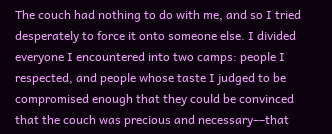The couch had nothing to do with me, and so I tried desperately to force it onto someone else. I divided everyone I encountered into two camps: people I respected, and people whose taste I judged to be compromised enough that they could be convinced that the couch was precious and necessary––that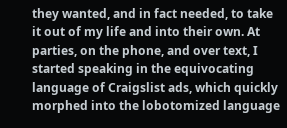they wanted, and in fact needed, to take it out of my life and into their own. At parties, on the phone, and over text, I started speaking in the equivocating language of Craigslist ads, which quickly morphed into the lobotomized language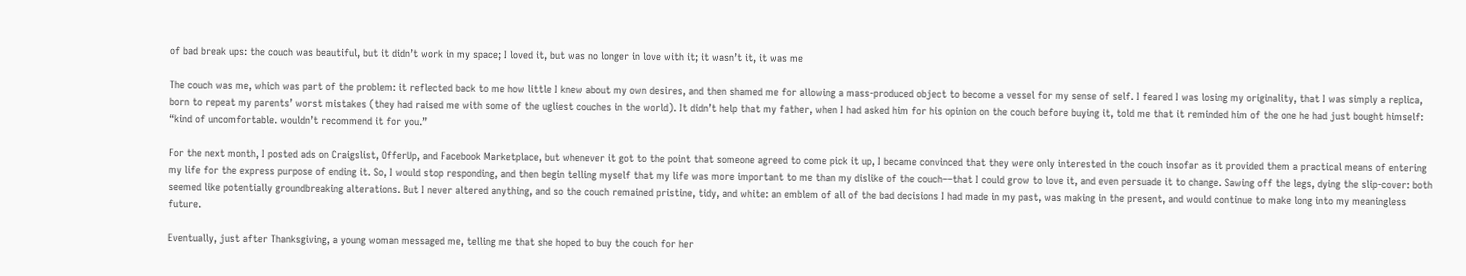of bad break ups: the couch was beautiful, but it didn’t work in my space; I loved it, but was no longer in love with it; it wasn’t it, it was me

The couch was me, which was part of the problem: it reflected back to me how little I knew about my own desires, and then shamed me for allowing a mass-produced object to become a vessel for my sense of self. I feared I was losing my originality, that I was simply a replica, born to repeat my parents’ worst mistakes (they had raised me with some of the ugliest couches in the world). It didn’t help that my father, when I had asked him for his opinion on the couch before buying it, told me that it reminded him of the one he had just bought himself: “kind of uncomfortable. wouldn’t recommend it for you.”

For the next month, I posted ads on Craigslist, OfferUp, and Facebook Marketplace, but whenever it got to the point that someone agreed to come pick it up, I became convinced that they were only interested in the couch insofar as it provided them a practical means of entering my life for the express purpose of ending it. So, I would stop responding, and then begin telling myself that my life was more important to me than my dislike of the couch––that I could grow to love it, and even persuade it to change. Sawing off the legs, dying the slip-cover: both seemed like potentially groundbreaking alterations. But I never altered anything, and so the couch remained pristine, tidy, and white: an emblem of all of the bad decisions I had made in my past, was making in the present, and would continue to make long into my meaningless future.

Eventually, just after Thanksgiving, a young woman messaged me, telling me that she hoped to buy the couch for her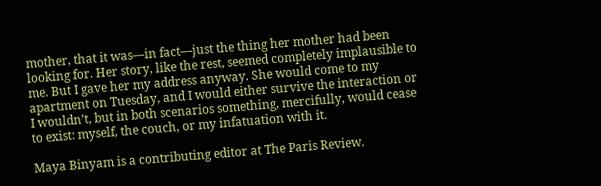mother, that it was––in fact––just the thing her mother had been looking for. Her story, like the rest, seemed completely implausible to me. But I gave her my address anyway. She would come to my apartment on Tuesday, and I would either survive the interaction or I wouldn’t, but in both scenarios something, mercifully, would cease to exist: myself, the couch, or my infatuation with it.

Maya Binyam is a contributing editor at The Paris Review.